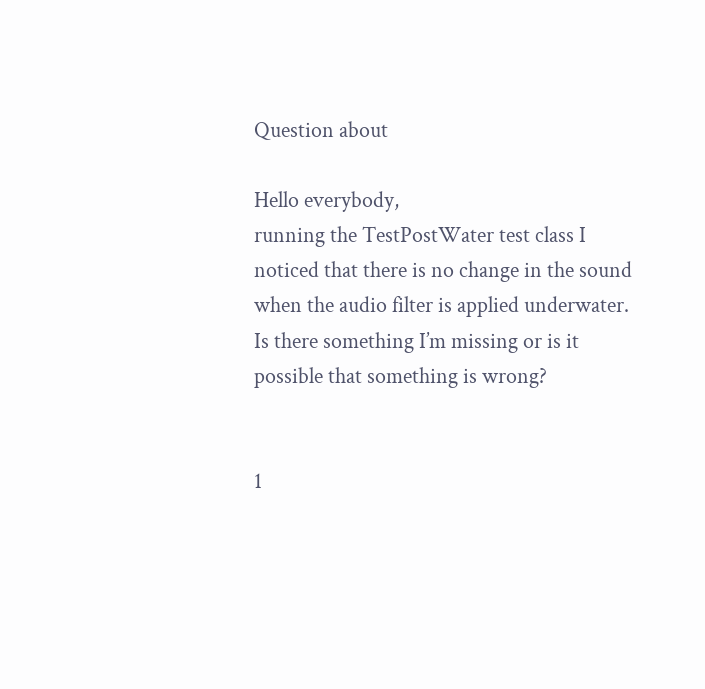Question about

Hello everybody,
running the TestPostWater test class I noticed that there is no change in the sound when the audio filter is applied underwater. Is there something I’m missing or is it possible that something is wrong?


1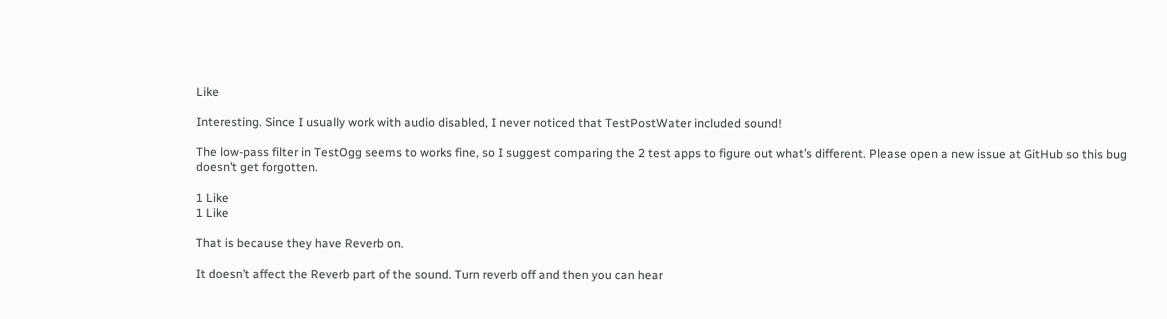Like

Interesting. Since I usually work with audio disabled, I never noticed that TestPostWater included sound!

The low-pass filter in TestOgg seems to works fine, so I suggest comparing the 2 test apps to figure out what’s different. Please open a new issue at GitHub so this bug doesn’t get forgotten.

1 Like
1 Like

That is because they have Reverb on.

It doesn’t affect the Reverb part of the sound. Turn reverb off and then you can hear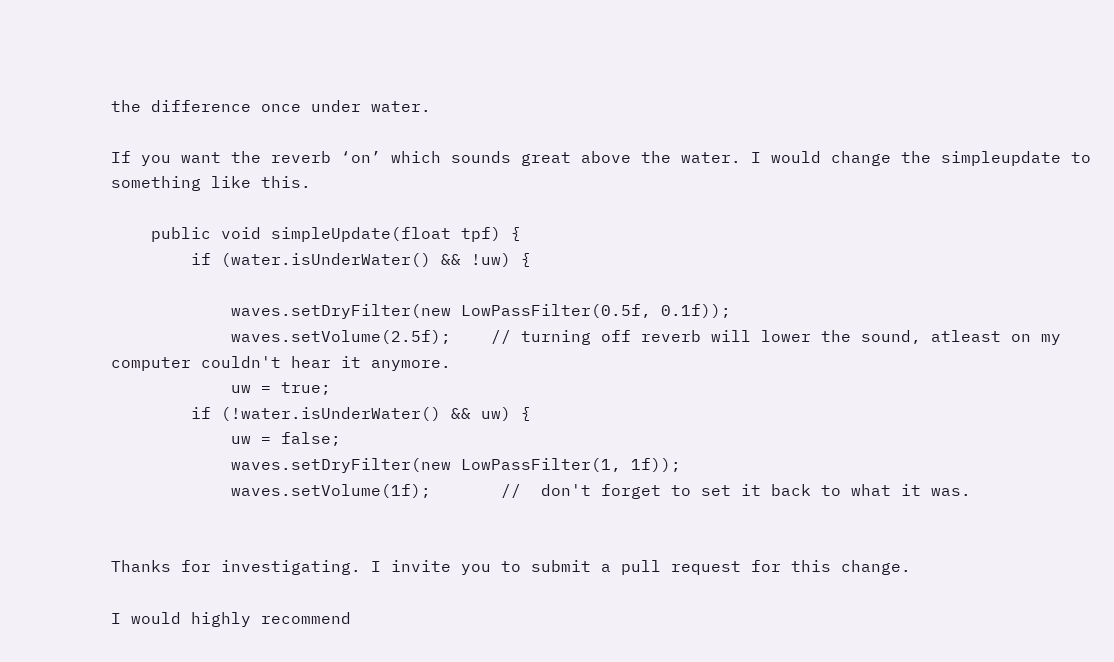the difference once under water.

If you want the reverb ‘on’ which sounds great above the water. I would change the simpleupdate to something like this.

    public void simpleUpdate(float tpf) {
        if (water.isUnderWater() && !uw) {

            waves.setDryFilter(new LowPassFilter(0.5f, 0.1f));
            waves.setVolume(2.5f);    // turning off reverb will lower the sound, atleast on my computer couldn't hear it anymore.
            uw = true;
        if (!water.isUnderWater() && uw) {
            uw = false;
            waves.setDryFilter(new LowPassFilter(1, 1f));
            waves.setVolume(1f);       //  don't forget to set it back to what it was.


Thanks for investigating. I invite you to submit a pull request for this change.

I would highly recommend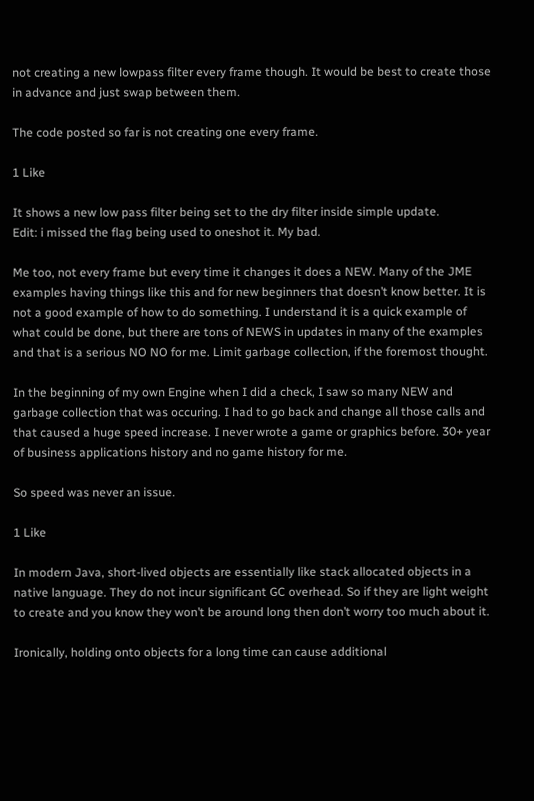not creating a new lowpass filter every frame though. It would be best to create those in advance and just swap between them.

The code posted so far is not creating one every frame.

1 Like

It shows a new low pass filter being set to the dry filter inside simple update.
Edit: i missed the flag being used to oneshot it. My bad.

Me too, not every frame but every time it changes it does a NEW. Many of the JME examples having things like this and for new beginners that doesn’t know better. It is not a good example of how to do something. I understand it is a quick example of what could be done, but there are tons of NEWS in updates in many of the examples and that is a serious NO NO for me. Limit garbage collection, if the foremost thought.

In the beginning of my own Engine when I did a check, I saw so many NEW and garbage collection that was occuring. I had to go back and change all those calls and that caused a huge speed increase. I never wrote a game or graphics before. 30+ year of business applications history and no game history for me.

So speed was never an issue.

1 Like

In modern Java, short-lived objects are essentially like stack allocated objects in a native language. They do not incur significant GC overhead. So if they are light weight to create and you know they won’t be around long then don’t worry too much about it.

Ironically, holding onto objects for a long time can cause additional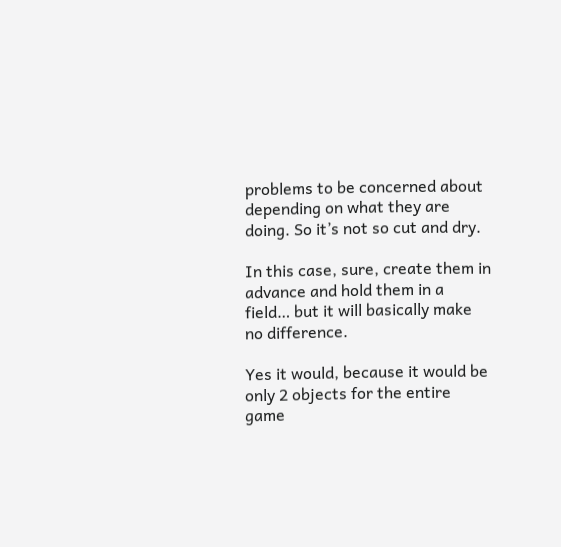problems to be concerned about depending on what they are doing. So it’s not so cut and dry.

In this case, sure, create them in advance and hold them in a field… but it will basically make no difference.

Yes it would, because it would be only 2 objects for the entire game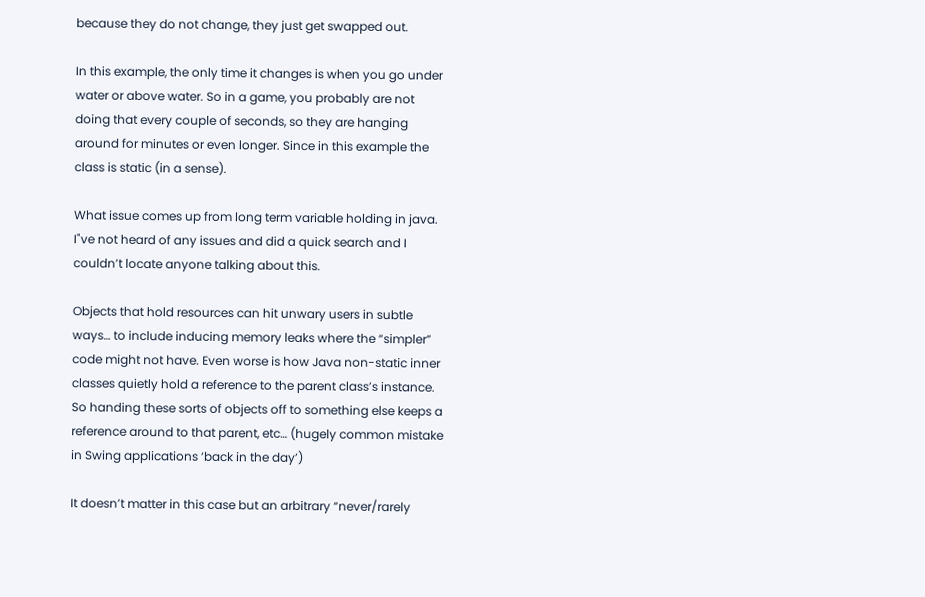because they do not change, they just get swapped out.

In this example, the only time it changes is when you go under water or above water. So in a game, you probably are not doing that every couple of seconds, so they are hanging around for minutes or even longer. Since in this example the class is static (in a sense).

What issue comes up from long term variable holding in java. I"ve not heard of any issues and did a quick search and I couldn’t locate anyone talking about this.

Objects that hold resources can hit unwary users in subtle ways… to include inducing memory leaks where the “simpler” code might not have. Even worse is how Java non-static inner classes quietly hold a reference to the parent class’s instance. So handing these sorts of objects off to something else keeps a reference around to that parent, etc… (hugely common mistake in Swing applications ‘back in the day’)

It doesn’t matter in this case but an arbitrary “never/rarely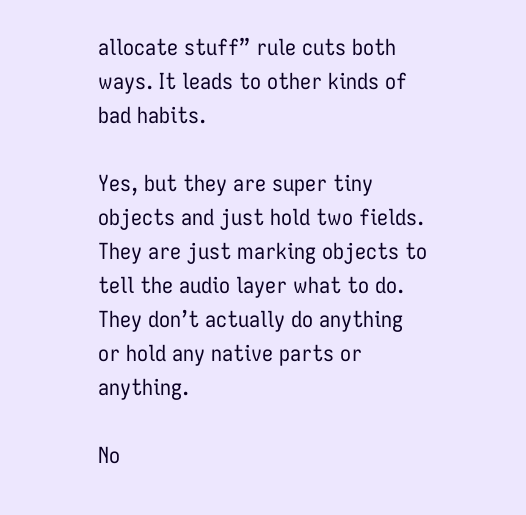allocate stuff” rule cuts both ways. It leads to other kinds of bad habits.

Yes, but they are super tiny objects and just hold two fields. They are just marking objects to tell the audio layer what to do. They don’t actually do anything or hold any native parts or anything.

No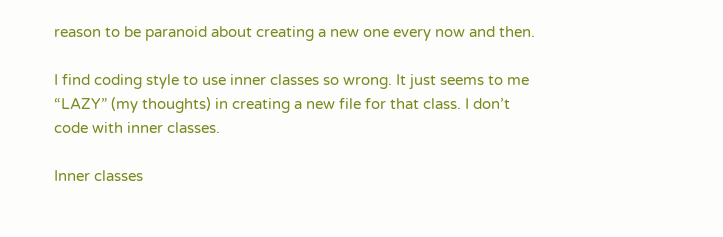reason to be paranoid about creating a new one every now and then.

I find coding style to use inner classes so wrong. It just seems to me “LAZY” (my thoughts) in creating a new file for that class. I don’t code with inner classes.

Inner classes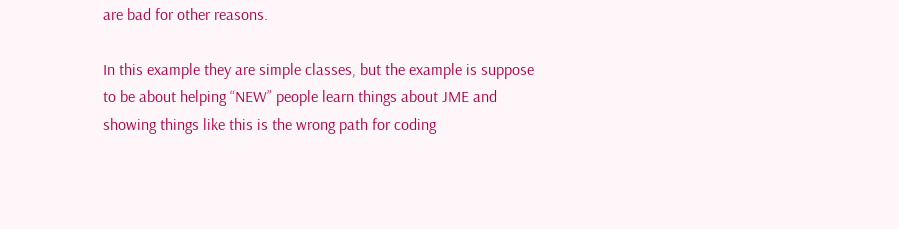are bad for other reasons.

In this example they are simple classes, but the example is suppose to be about helping “NEW” people learn things about JME and showing things like this is the wrong path for coding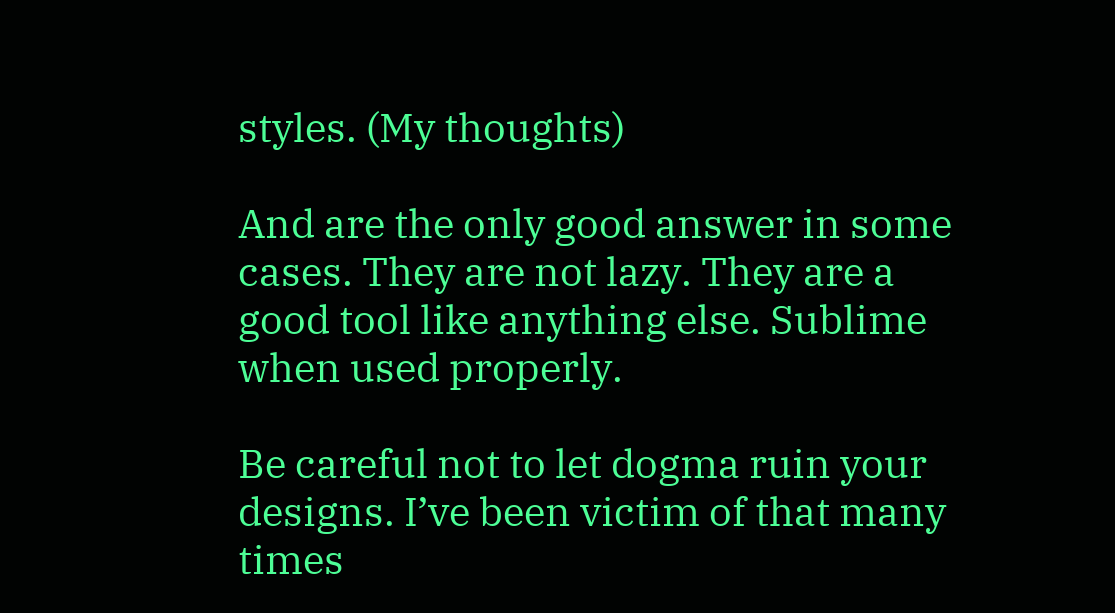styles. (My thoughts)

And are the only good answer in some cases. They are not lazy. They are a good tool like anything else. Sublime when used properly.

Be careful not to let dogma ruin your designs. I’ve been victim of that many times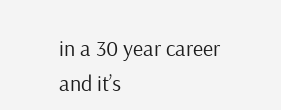in a 30 year career and it’s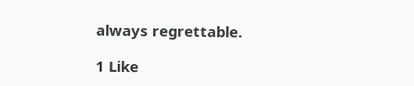always regrettable.

1 Like